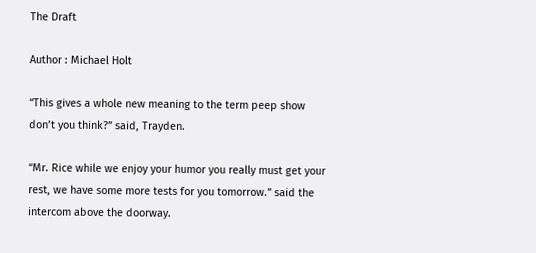The Draft

Author : Michael Holt

“This gives a whole new meaning to the term peep show don’t you think?” said, Trayden.

“Mr. Rice while we enjoy your humor you really must get your rest, we have some more tests for you tomorrow.” said the intercom above the doorway.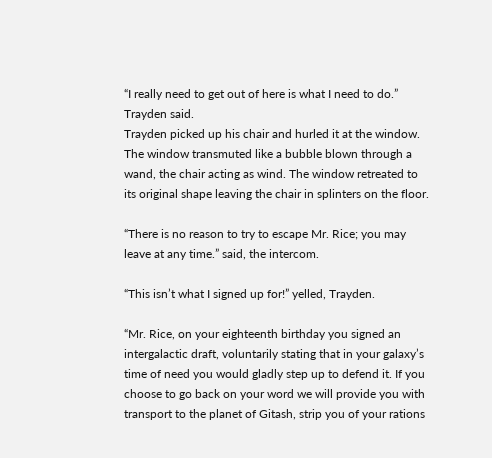“I really need to get out of here is what I need to do.” Trayden said.
Trayden picked up his chair and hurled it at the window. The window transmuted like a bubble blown through a wand, the chair acting as wind. The window retreated to its original shape leaving the chair in splinters on the floor.

“There is no reason to try to escape Mr. Rice; you may leave at any time.” said, the intercom.

“This isn’t what I signed up for!” yelled, Trayden.

“Mr. Rice, on your eighteenth birthday you signed an intergalactic draft, voluntarily stating that in your galaxy’s time of need you would gladly step up to defend it. If you choose to go back on your word we will provide you with transport to the planet of Gitash, strip you of your rations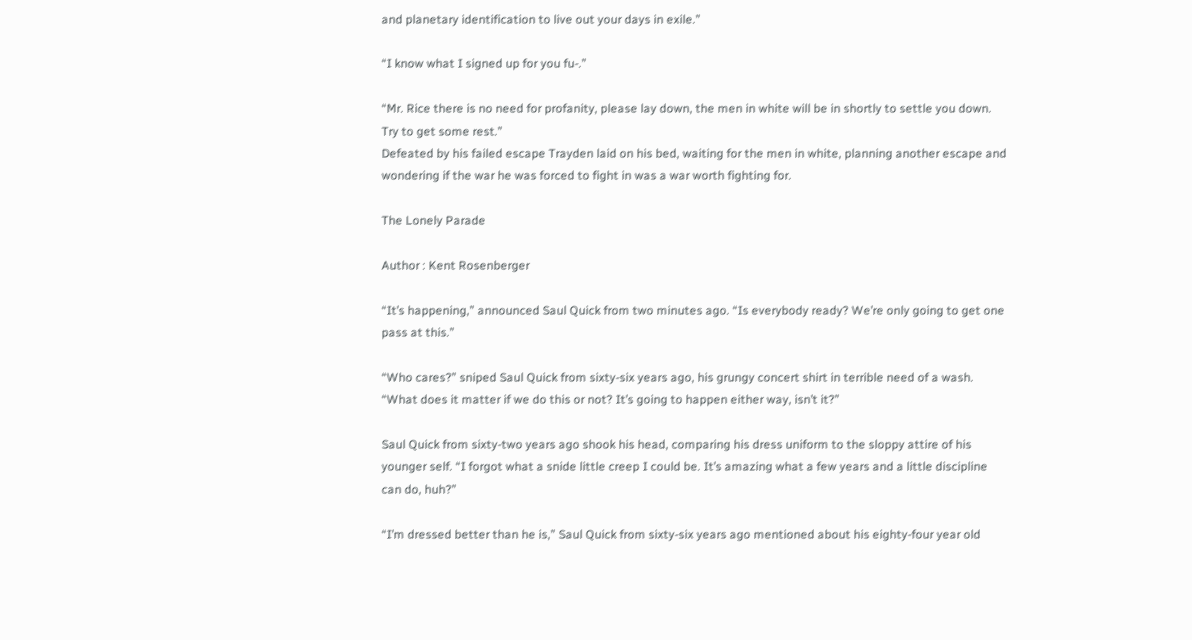and planetary identification to live out your days in exile.”

“I know what I signed up for you fu-.”

“Mr. Rice there is no need for profanity, please lay down, the men in white will be in shortly to settle you down. Try to get some rest.”
Defeated by his failed escape Trayden laid on his bed, waiting for the men in white, planning another escape and wondering if the war he was forced to fight in was a war worth fighting for.

The Lonely Parade

Author : Kent Rosenberger

“It’s happening,” announced Saul Quick from two minutes ago. “Is everybody ready? We’re only going to get one pass at this.”

“Who cares?” sniped Saul Quick from sixty-six years ago, his grungy concert shirt in terrible need of a wash. “What does it matter if we do this or not? It’s going to happen either way, isn’t it?”

Saul Quick from sixty-two years ago shook his head, comparing his dress uniform to the sloppy attire of his younger self. “I forgot what a snide little creep I could be. It’s amazing what a few years and a little discipline can do, huh?”

“I’m dressed better than he is,” Saul Quick from sixty-six years ago mentioned about his eighty-four year old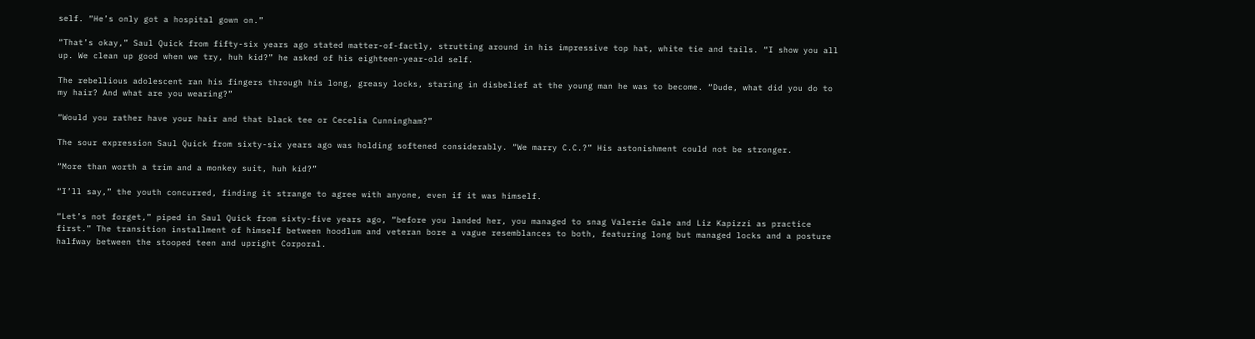self. “He’s only got a hospital gown on.”

“That’s okay,” Saul Quick from fifty-six years ago stated matter-of-factly, strutting around in his impressive top hat, white tie and tails. “I show you all up. We clean up good when we try, huh kid?” he asked of his eighteen-year-old self.

The rebellious adolescent ran his fingers through his long, greasy locks, staring in disbelief at the young man he was to become. “Dude, what did you do to my hair? And what are you wearing?”

“Would you rather have your hair and that black tee or Cecelia Cunningham?”

The sour expression Saul Quick from sixty-six years ago was holding softened considerably. “We marry C.C.?” His astonishment could not be stronger.

“More than worth a trim and a monkey suit, huh kid?”

“I’ll say,” the youth concurred, finding it strange to agree with anyone, even if it was himself.

“Let’s not forget,” piped in Saul Quick from sixty-five years ago, “before you landed her, you managed to snag Valerie Gale and Liz Kapizzi as practice first.” The transition installment of himself between hoodlum and veteran bore a vague resemblances to both, featuring long but managed locks and a posture halfway between the stooped teen and upright Corporal.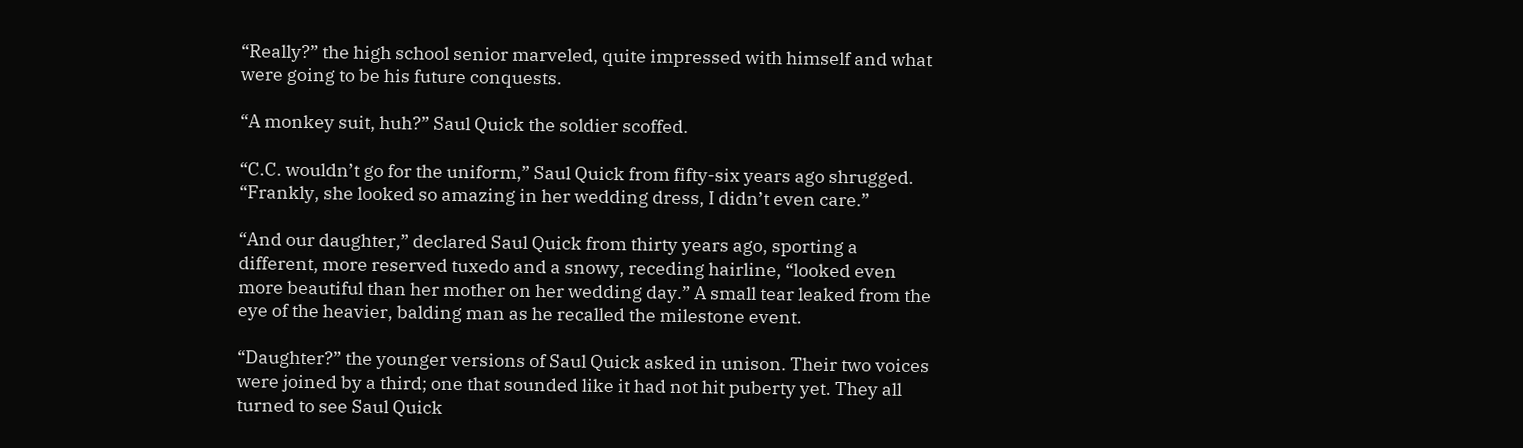“Really?” the high school senior marveled, quite impressed with himself and what were going to be his future conquests.

“A monkey suit, huh?” Saul Quick the soldier scoffed.

“C.C. wouldn’t go for the uniform,” Saul Quick from fifty-six years ago shrugged. “Frankly, she looked so amazing in her wedding dress, I didn’t even care.”

“And our daughter,” declared Saul Quick from thirty years ago, sporting a different, more reserved tuxedo and a snowy, receding hairline, “looked even more beautiful than her mother on her wedding day.” A small tear leaked from the eye of the heavier, balding man as he recalled the milestone event.

“Daughter?” the younger versions of Saul Quick asked in unison. Their two voices were joined by a third; one that sounded like it had not hit puberty yet. They all turned to see Saul Quick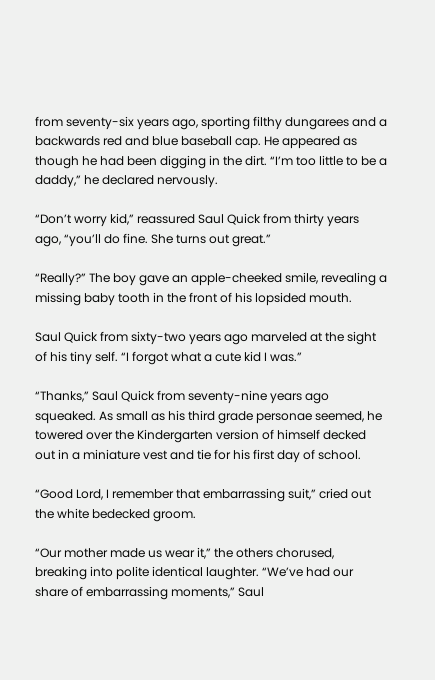from seventy-six years ago, sporting filthy dungarees and a backwards red and blue baseball cap. He appeared as though he had been digging in the dirt. “I’m too little to be a daddy,” he declared nervously.

“Don’t worry kid,” reassured Saul Quick from thirty years ago, “you’ll do fine. She turns out great.”

“Really?” The boy gave an apple-cheeked smile, revealing a missing baby tooth in the front of his lopsided mouth.

Saul Quick from sixty-two years ago marveled at the sight of his tiny self. “I forgot what a cute kid I was.”

“Thanks,” Saul Quick from seventy-nine years ago squeaked. As small as his third grade personae seemed, he towered over the Kindergarten version of himself decked out in a miniature vest and tie for his first day of school.

“Good Lord, I remember that embarrassing suit,” cried out the white bedecked groom.

“Our mother made us wear it,” the others chorused, breaking into polite identical laughter. “We’ve had our share of embarrassing moments,” Saul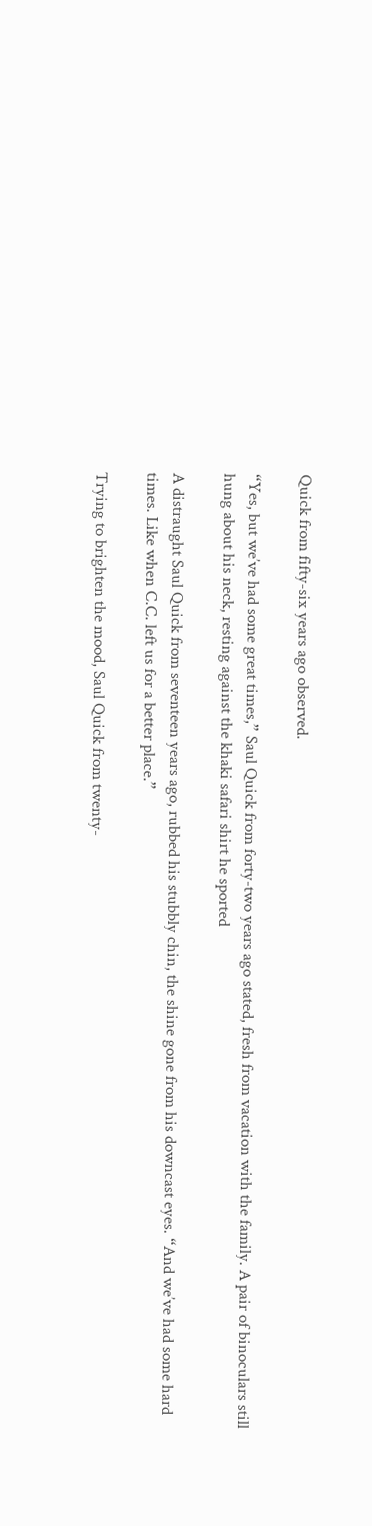Quick from fifty-six years ago observed.

“Yes, but we’ve had some great times,” Saul Quick from forty-two years ago stated, fresh from vacation with the family. A pair of binoculars still hung about his neck, resting against the khaki safari shirt he sported

A distraught Saul Quick from seventeen years ago, rubbed his stubbly chin, the shine gone from his downcast eyes. “And we’ve had some hard times. Like when C.C. left us for a better place.”

Trying to brighten the mood, Saul Quick from twenty-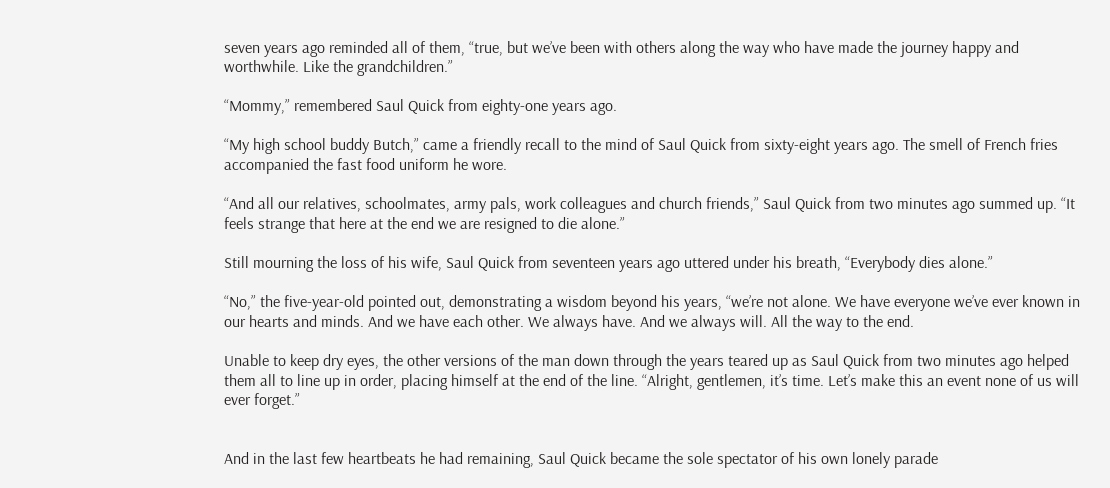seven years ago reminded all of them, “true, but we’ve been with others along the way who have made the journey happy and worthwhile. Like the grandchildren.”

“Mommy,” remembered Saul Quick from eighty-one years ago.

“My high school buddy Butch,” came a friendly recall to the mind of Saul Quick from sixty-eight years ago. The smell of French fries accompanied the fast food uniform he wore.

“And all our relatives, schoolmates, army pals, work colleagues and church friends,” Saul Quick from two minutes ago summed up. “It feels strange that here at the end we are resigned to die alone.”

Still mourning the loss of his wife, Saul Quick from seventeen years ago uttered under his breath, “Everybody dies alone.”

“No,” the five-year-old pointed out, demonstrating a wisdom beyond his years, “we’re not alone. We have everyone we’ve ever known in our hearts and minds. And we have each other. We always have. And we always will. All the way to the end.

Unable to keep dry eyes, the other versions of the man down through the years teared up as Saul Quick from two minutes ago helped them all to line up in order, placing himself at the end of the line. “Alright, gentlemen, it’s time. Let’s make this an event none of us will ever forget.”


And in the last few heartbeats he had remaining, Saul Quick became the sole spectator of his own lonely parade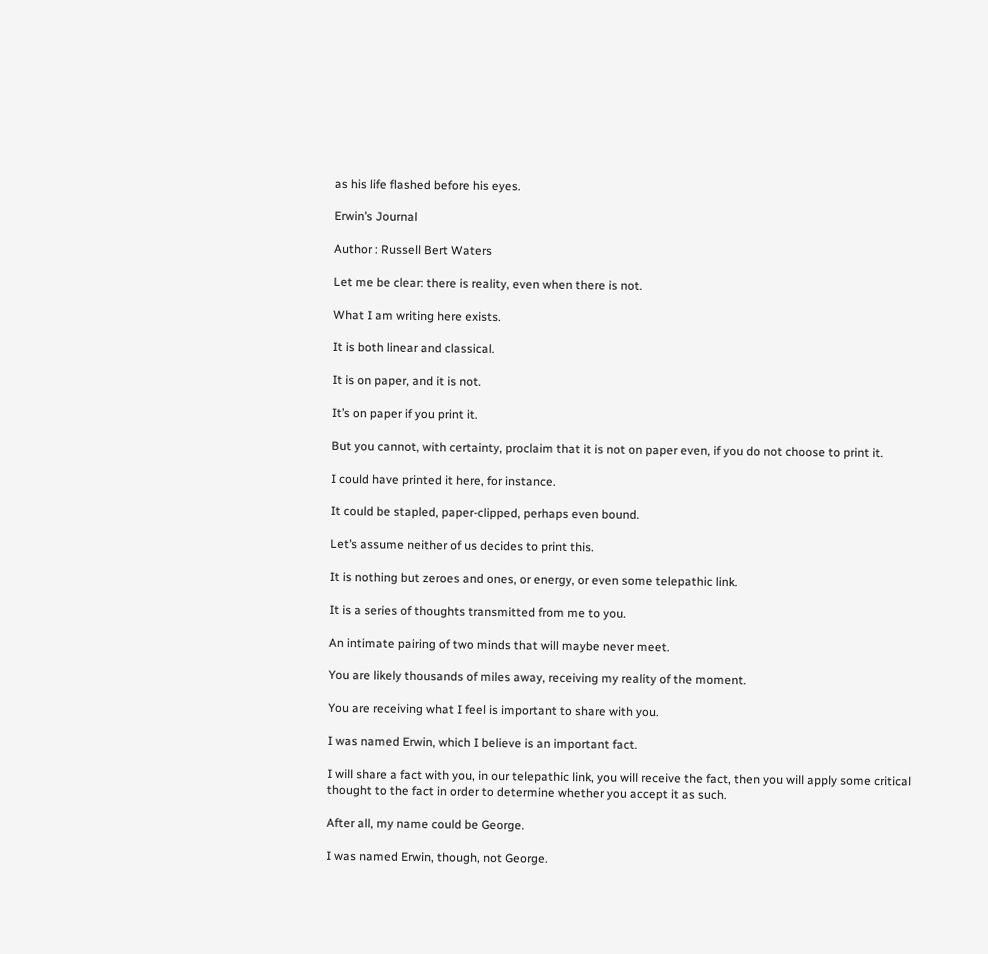as his life flashed before his eyes.

Erwin’s Journal

Author : Russell Bert Waters

Let me be clear: there is reality, even when there is not.

What I am writing here exists.

It is both linear and classical.

It is on paper, and it is not.

It’s on paper if you print it.

But you cannot, with certainty, proclaim that it is not on paper even, if you do not choose to print it.

I could have printed it here, for instance.

It could be stapled, paper-clipped, perhaps even bound.

Let’s assume neither of us decides to print this.

It is nothing but zeroes and ones, or energy, or even some telepathic link.

It is a series of thoughts transmitted from me to you.

An intimate pairing of two minds that will maybe never meet.

You are likely thousands of miles away, receiving my reality of the moment.

You are receiving what I feel is important to share with you.

I was named Erwin, which I believe is an important fact.

I will share a fact with you, in our telepathic link, you will receive the fact, then you will apply some critical thought to the fact in order to determine whether you accept it as such.

After all, my name could be George.

I was named Erwin, though, not George.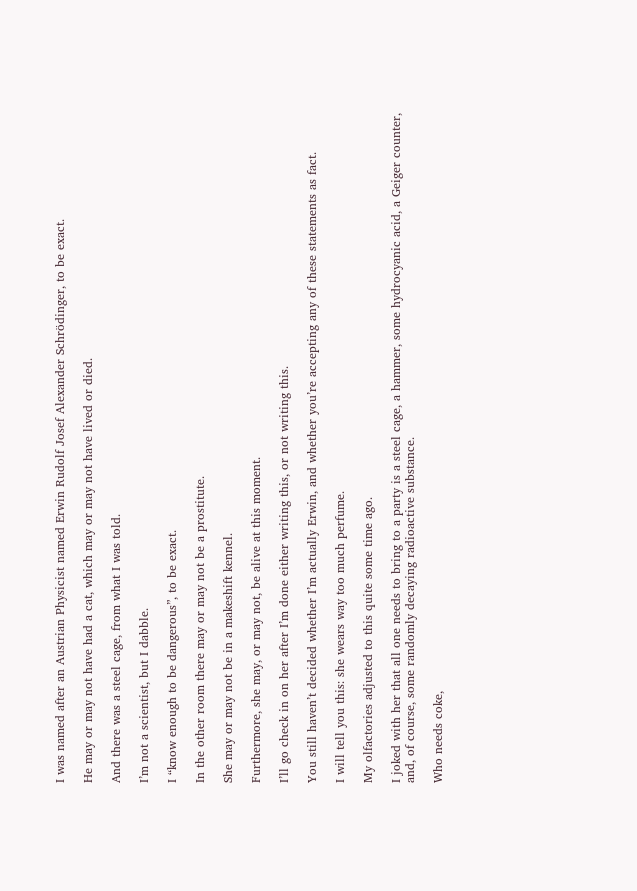I was named after an Austrian Physicist named Erwin Rudolf Josef Alexander Schrödinger, to be exact.

He may or may not have had a cat, which may or may not have lived or died.

And there was a steel cage, from what I was told.

I’m not a scientist, but I dabble.

I “know enough to be dangerous”, to be exact.

In the other room there may or may not be a prostitute.

She may or may not be in a makeshift kennel.

Furthermore, she may, or may not, be alive at this moment.

I’ll go check in on her after I’m done either writing this, or not writing this.

You still haven’t decided whether I’m actually Erwin, and whether you’re accepting any of these statements as fact.

I will tell you this: she wears way too much perfume.

My olfactories adjusted to this quite some time ago.

I joked with her that all one needs to bring to a party is a steel cage, a hammer, some hydrocyanic acid, a Geiger counter, and, of course, some randomly decaying radioactive substance.

Who needs coke,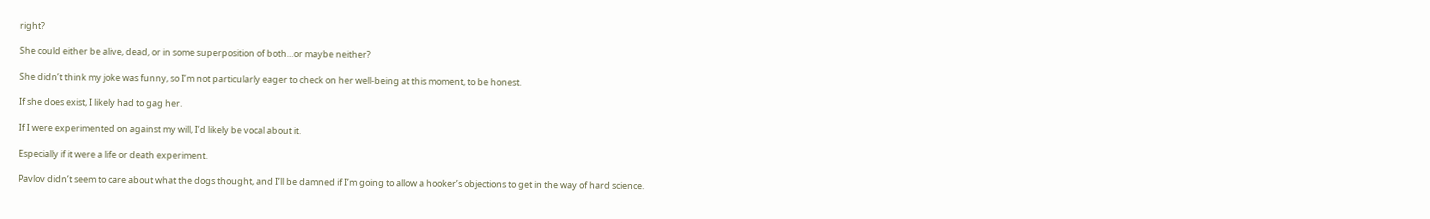right?

She could either be alive, dead, or in some superposition of both…or maybe neither?

She didn’t think my joke was funny, so I’m not particularly eager to check on her well-being at this moment, to be honest.

If she does exist, I likely had to gag her.

If I were experimented on against my will, I’d likely be vocal about it.

Especially if it were a life or death experiment.

Pavlov didn’t seem to care about what the dogs thought, and I’ll be damned if I’m going to allow a hooker’s objections to get in the way of hard science.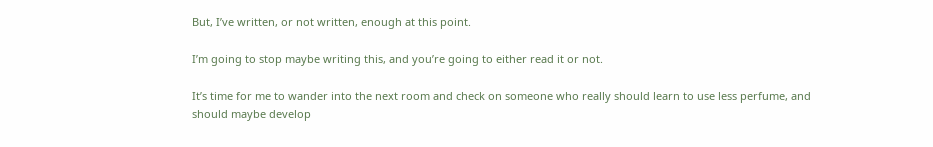But, I’ve written, or not written, enough at this point.

I’m going to stop maybe writing this, and you’re going to either read it or not.

It’s time for me to wander into the next room and check on someone who really should learn to use less perfume, and should maybe develop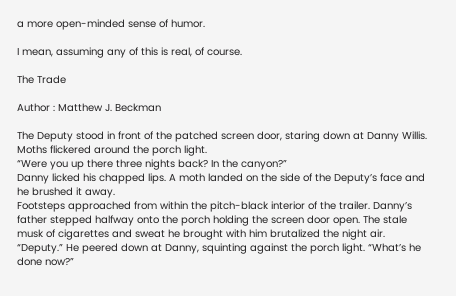a more open-minded sense of humor.

I mean, assuming any of this is real, of course.

The Trade

Author : Matthew J. Beckman

The Deputy stood in front of the patched screen door, staring down at Danny Willis. Moths flickered around the porch light.
“Were you up there three nights back? In the canyon?”
Danny licked his chapped lips. A moth landed on the side of the Deputy’s face and he brushed it away.
Footsteps approached from within the pitch-black interior of the trailer. Danny’s father stepped halfway onto the porch holding the screen door open. The stale musk of cigarettes and sweat he brought with him brutalized the night air.
“Deputy.” He peered down at Danny, squinting against the porch light. “What’s he done now?”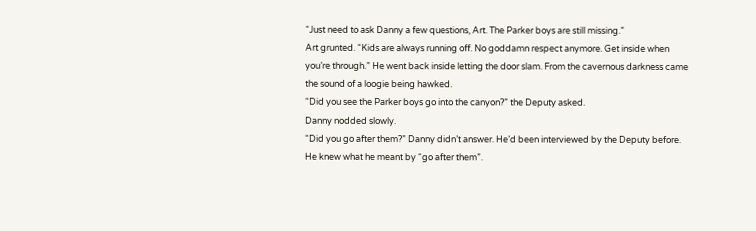“Just need to ask Danny a few questions, Art. The Parker boys are still missing.”
Art grunted. “Kids are always running off. No goddamn respect anymore. Get inside when you’re through.” He went back inside letting the door slam. From the cavernous darkness came the sound of a loogie being hawked.
“Did you see the Parker boys go into the canyon?” the Deputy asked.
Danny nodded slowly.
“Did you go after them?” Danny didn’t answer. He’d been interviewed by the Deputy before. He knew what he meant by “go after them”.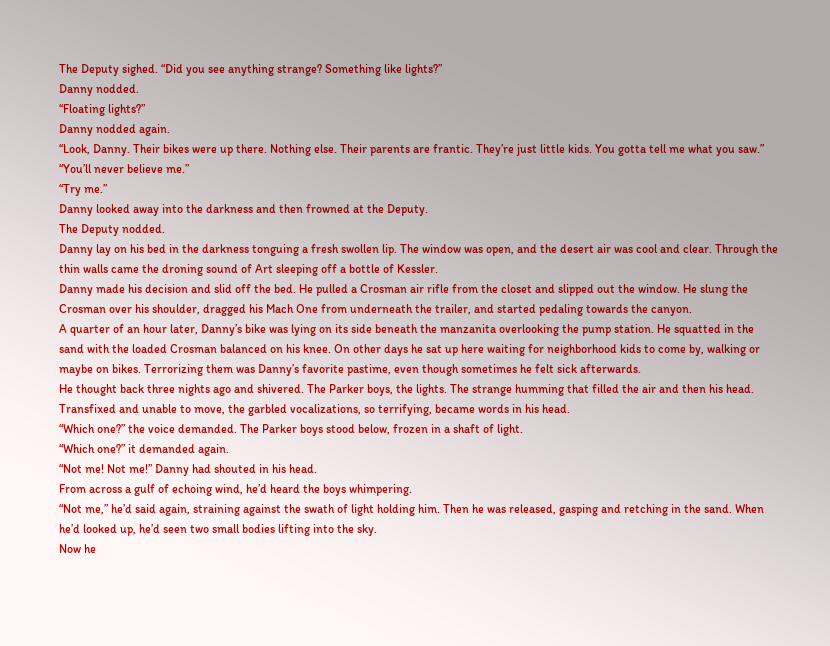The Deputy sighed. “Did you see anything strange? Something like lights?”
Danny nodded.
“Floating lights?”
Danny nodded again.
“Look, Danny. Their bikes were up there. Nothing else. Their parents are frantic. They’re just little kids. You gotta tell me what you saw.”
“You’ll never believe me.”
“Try me.”
Danny looked away into the darkness and then frowned at the Deputy.
The Deputy nodded.
Danny lay on his bed in the darkness tonguing a fresh swollen lip. The window was open, and the desert air was cool and clear. Through the thin walls came the droning sound of Art sleeping off a bottle of Kessler.
Danny made his decision and slid off the bed. He pulled a Crosman air rifle from the closet and slipped out the window. He slung the Crosman over his shoulder, dragged his Mach One from underneath the trailer, and started pedaling towards the canyon.
A quarter of an hour later, Danny’s bike was lying on its side beneath the manzanita overlooking the pump station. He squatted in the sand with the loaded Crosman balanced on his knee. On other days he sat up here waiting for neighborhood kids to come by, walking or maybe on bikes. Terrorizing them was Danny’s favorite pastime, even though sometimes he felt sick afterwards.
He thought back three nights ago and shivered. The Parker boys, the lights. The strange humming that filled the air and then his head. Transfixed and unable to move, the garbled vocalizations, so terrifying, became words in his head.
“Which one?” the voice demanded. The Parker boys stood below, frozen in a shaft of light.
“Which one?” it demanded again.
“Not me! Not me!” Danny had shouted in his head.
From across a gulf of echoing wind, he’d heard the boys whimpering.
“Not me,” he’d said again, straining against the swath of light holding him. Then he was released, gasping and retching in the sand. When he’d looked up, he’d seen two small bodies lifting into the sky.
Now he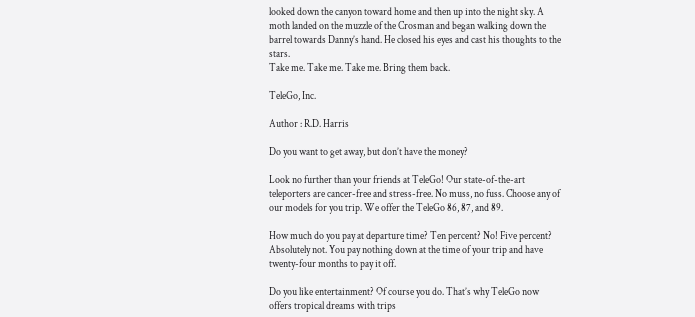looked down the canyon toward home and then up into the night sky. A moth landed on the muzzle of the Crosman and began walking down the barrel towards Danny’s hand. He closed his eyes and cast his thoughts to the stars.
Take me. Take me. Take me. Bring them back.

TeleGo, Inc.

Author : R.D. Harris

Do you want to get away, but don’t have the money?

Look no further than your friends at TeleGo! Our state-of-the-art teleporters are cancer-free and stress-free. No muss, no fuss. Choose any of our models for you trip. We offer the TeleGo 86, 87, and 89.

How much do you pay at departure time? Ten percent? No! Five percent? Absolutely not. You pay nothing down at the time of your trip and have twenty-four months to pay it off.

Do you like entertainment? Of course you do. That’s why TeleGo now offers tropical dreams with trips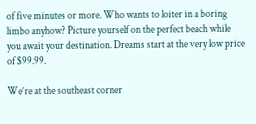of five minutes or more. Who wants to loiter in a boring limbo anyhow? Picture yourself on the perfect beach while you await your destination. Dreams start at the very low price of $99.99.

We’re at the southeast corner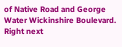of Native Road and George Water Wickinshire Boulevard. Right next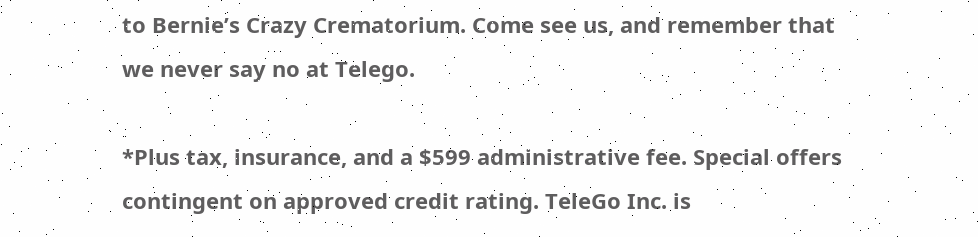to Bernie’s Crazy Crematorium. Come see us, and remember that we never say no at Telego.

*Plus tax, insurance, and a $599 administrative fee. Special offers contingent on approved credit rating. TeleGo Inc. is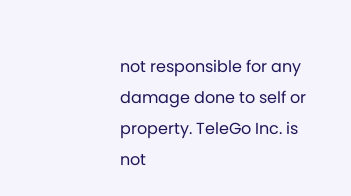not responsible for any damage done to self or property. TeleGo Inc. is not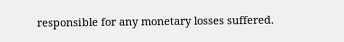responsible for any monetary losses suffered.